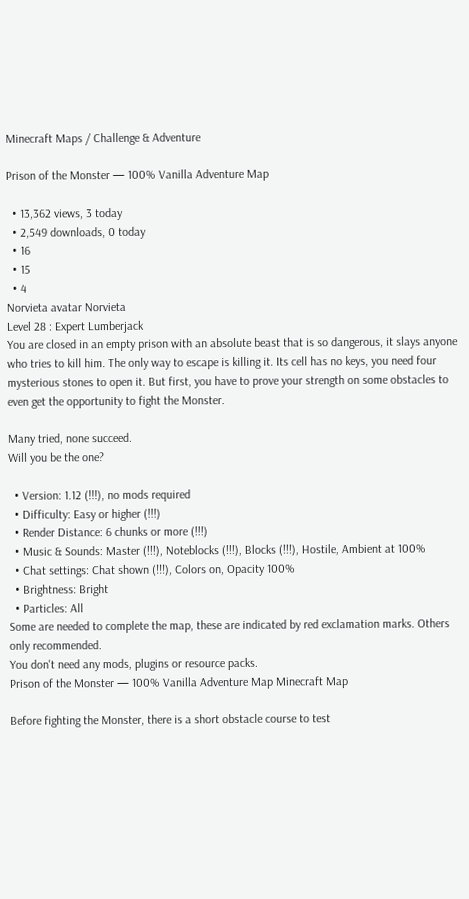Minecraft Maps / Challenge & Adventure

Prison of the Monster — 100% Vanilla Adventure Map

  • 13,362 views, 3 today
  • 2,549 downloads, 0 today
  • 16
  • 15
  • 4
Norvieta avatar Norvieta
Level 28 : Expert Lumberjack
You are closed in an empty prison with an absolute beast that is so dangerous, it slays anyone who tries to kill him. The only way to escape is killing it. Its cell has no keys, you need four mysterious stones to open it. But first, you have to prove your strength on some obstacles to even get the opportunity to fight the Monster.

Many tried, none succeed.
Will you be the one?

  • Version: 1.12 (!!!), no mods required
  • Difficulty: Easy or higher (!!!)
  • Render Distance: 6 chunks or more (!!!)
  • Music & Sounds: Master (!!!), Noteblocks (!!!), Blocks (!!!), Hostile, Ambient at 100%
  • Chat settings: Chat shown (!!!), Colors on, Opacity 100%
  • Brightness: Bright
  • Particles: All
Some are needed to complete the map, these are indicated by red exclamation marks. Others only recommended.
You don't need any mods, plugins or resource packs.
Prison of the Monster — 100% Vanilla Adventure Map Minecraft Map

Before fighting the Monster, there is a short obstacle course to test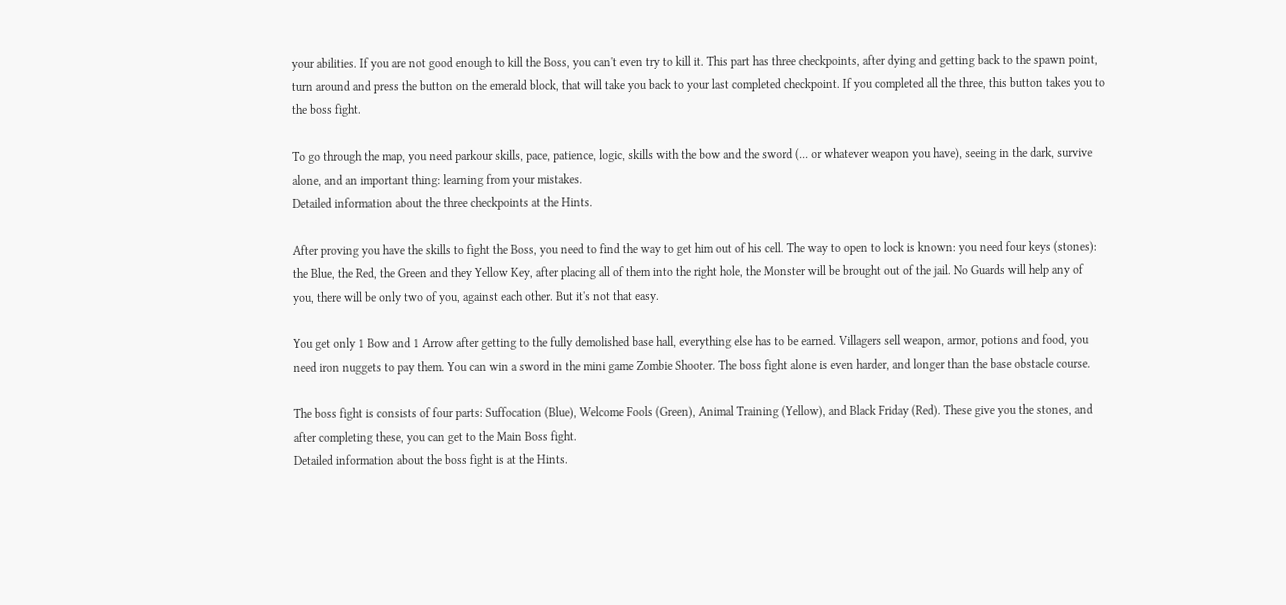your abilities. If you are not good enough to kill the Boss, you can't even try to kill it. This part has three checkpoints, after dying and getting back to the spawn point, turn around and press the button on the emerald block, that will take you back to your last completed checkpoint. If you completed all the three, this button takes you to the boss fight.

To go through the map, you need parkour skills, pace, patience, logic, skills with the bow and the sword (... or whatever weapon you have), seeing in the dark, survive alone, and an important thing: learning from your mistakes.
Detailed information about the three checkpoints at the Hints.

After proving you have the skills to fight the Boss, you need to find the way to get him out of his cell. The way to open to lock is known: you need four keys (stones): the Blue, the Red, the Green and they Yellow Key, after placing all of them into the right hole, the Monster will be brought out of the jail. No Guards will help any of you, there will be only two of you, against each other. But it's not that easy.

You get only 1 Bow and 1 Arrow after getting to the fully demolished base hall, everything else has to be earned. Villagers sell weapon, armor, potions and food, you need iron nuggets to pay them. You can win a sword in the mini game Zombie Shooter. The boss fight alone is even harder, and longer than the base obstacle course.

The boss fight is consists of four parts: Suffocation (Blue), Welcome Fools (Green), Animal Training (Yellow), and Black Friday (Red). These give you the stones, and after completing these, you can get to the Main Boss fight.
Detailed information about the boss fight is at the Hints.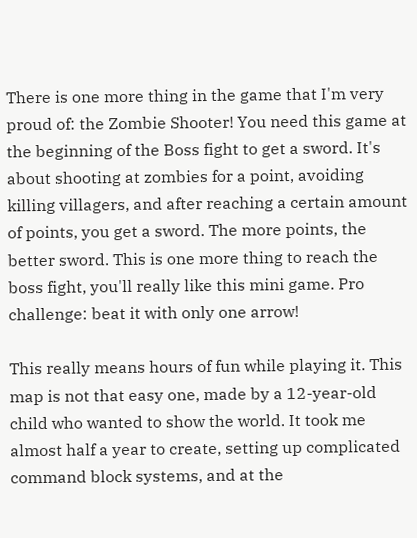There is one more thing in the game that I'm very proud of: the Zombie Shooter! You need this game at the beginning of the Boss fight to get a sword. It's about shooting at zombies for a point, avoiding killing villagers, and after reaching a certain amount of points, you get a sword. The more points, the better sword. This is one more thing to reach the boss fight, you'll really like this mini game. Pro challenge: beat it with only one arrow!

This really means hours of fun while playing it. This map is not that easy one, made by a 12-year-old child who wanted to show the world. It took me almost half a year to create, setting up complicated command block systems, and at the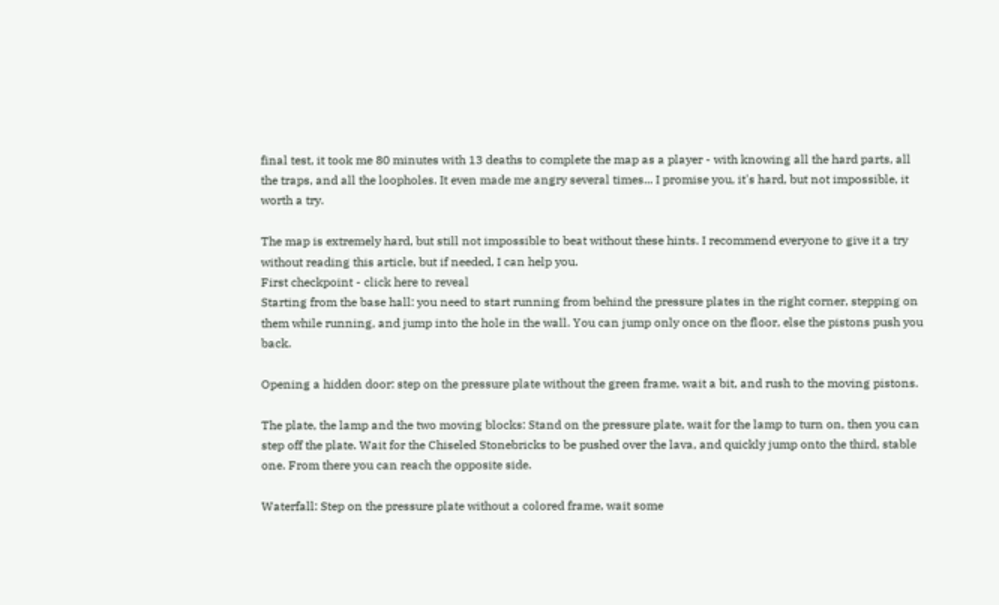final test, it took me 80 minutes with 13 deaths to complete the map as a player - with knowing all the hard parts, all the traps, and all the loopholes. It even made me angry several times... I promise you, it's hard, but not impossible, it worth a try.

The map is extremely hard, but still not impossible to beat without these hints. I recommend everyone to give it a try without reading this article, but if needed, I can help you.
First checkpoint - click here to reveal
Starting from the base hall: you need to start running from behind the pressure plates in the right corner, stepping on them while running, and jump into the hole in the wall. You can jump only once on the floor, else the pistons push you back.

Opening a hidden door: step on the pressure plate without the green frame, wait a bit, and rush to the moving pistons.

The plate, the lamp and the two moving blocks: Stand on the pressure plate, wait for the lamp to turn on, then you can step off the plate. Wait for the Chiseled Stonebricks to be pushed over the lava, and quickly jump onto the third, stable one. From there you can reach the opposite side.

Waterfall: Step on the pressure plate without a colored frame, wait some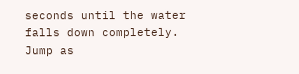seconds until the water falls down completely. Jump as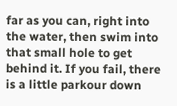far as you can, right into the water, then swim into that small hole to get behind it. If you fail, there is a little parkour down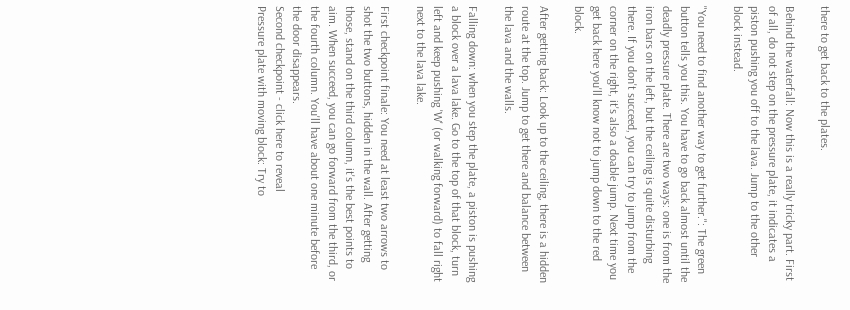there to get back to the plates.

Behind the waterfall: Now this is a really tricky part. First of all, do not step on the pressure plate, it indicates a piston pushing you off to the lava. Jump to the other block instead.

"You need to find another way to get further.": The green button tells you this. You have to go back almost until the deadly pressure plate. There are two ways: one is from the iron bars on the left, but the ceiling is quite disturbing there. If you don't succeed, you can try to jump from the corner on the right, it's also a doable jump. Next time you get back here you'll know not to jump down to the red block.

After getting back: Look up to the ceiling, there is a hidden route at the top. Jump to get there and balance between the lava and the walls.

Falling down: when you step the plate, a piston is pushing a block over a lava lake. Go to the top of that block, turn left and keep pushing 'W' (or walking forward) to fall right next to the lava lake.

First checkpoint finale: You need at least two arrows to shot the two buttons, hidden in the wall. After getting those, stand on the third column, it's the best points to aim. When succeed, you can go forward from the third, or the fourth column. You'll have about one minute before the door disappears.
Second checkpoint - click here to reveal
Pressure plate with moving block: Try to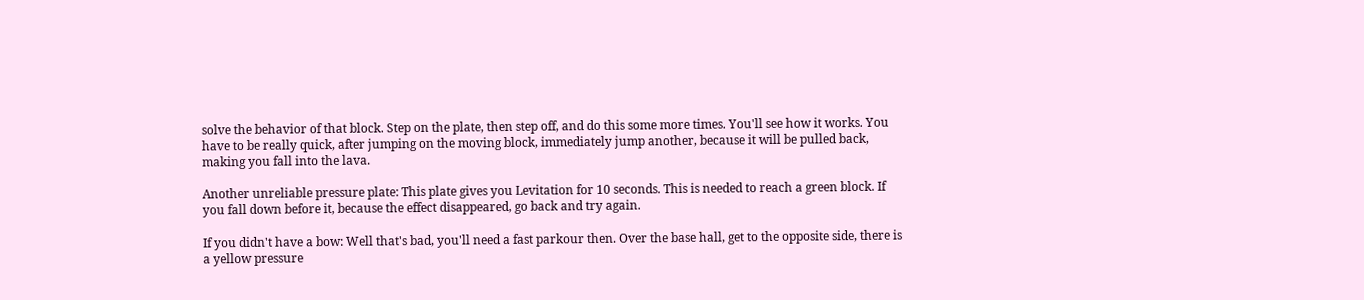solve the behavior of that block. Step on the plate, then step off, and do this some more times. You'll see how it works. You have to be really quick, after jumping on the moving block, immediately jump another, because it will be pulled back, making you fall into the lava.

Another unreliable pressure plate: This plate gives you Levitation for 10 seconds. This is needed to reach a green block. If you fall down before it, because the effect disappeared, go back and try again.

If you didn't have a bow: Well that's bad, you'll need a fast parkour then. Over the base hall, get to the opposite side, there is a yellow pressure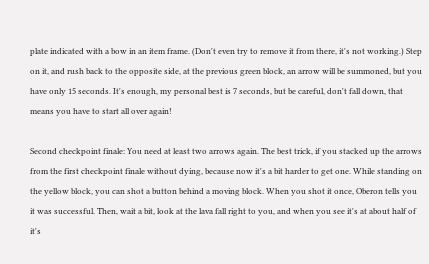plate indicated with a bow in an item frame. (Don't even try to remove it from there, it's not working.) Step on it, and rush back to the opposite side, at the previous green block, an arrow will be summoned, but you have only 15 seconds. It's enough, my personal best is 7 seconds, but be careful, don't fall down, that means you have to start all over again!

Second checkpoint finale: You need at least two arrows again. The best trick, if you stacked up the arrows from the first checkpoint finale without dying, because now it's a bit harder to get one. While standing on the yellow block, you can shot a button behind a moving block. When you shot it once, Oberon tells you it was successful. Then, wait a bit, look at the lava fall right to you, and when you see it's at about half of it's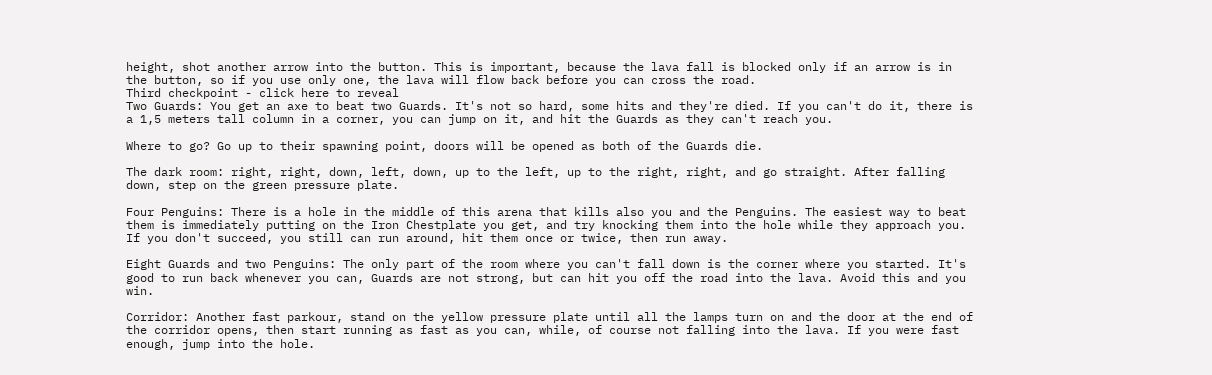height, shot another arrow into the button. This is important, because the lava fall is blocked only if an arrow is in the button, so if you use only one, the lava will flow back before you can cross the road.
Third checkpoint - click here to reveal
Two Guards: You get an axe to beat two Guards. It's not so hard, some hits and they're died. If you can't do it, there is a 1,5 meters tall column in a corner, you can jump on it, and hit the Guards as they can't reach you.

Where to go? Go up to their spawning point, doors will be opened as both of the Guards die.

The dark room: right, right, down, left, down, up to the left, up to the right, right, and go straight. After falling down, step on the green pressure plate.

Four Penguins: There is a hole in the middle of this arena that kills also you and the Penguins. The easiest way to beat them is immediately putting on the Iron Chestplate you get, and try knocking them into the hole while they approach you. If you don't succeed, you still can run around, hit them once or twice, then run away.

Eight Guards and two Penguins: The only part of the room where you can't fall down is the corner where you started. It's good to run back whenever you can, Guards are not strong, but can hit you off the road into the lava. Avoid this and you win.

Corridor: Another fast parkour, stand on the yellow pressure plate until all the lamps turn on and the door at the end of the corridor opens, then start running as fast as you can, while, of course not falling into the lava. If you were fast enough, jump into the hole.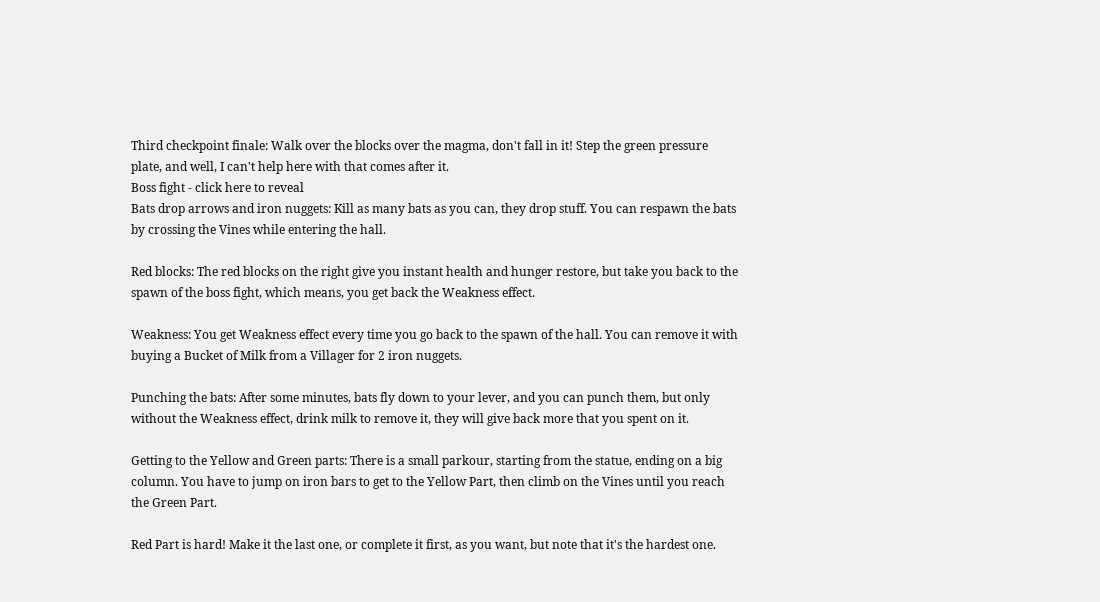Third checkpoint finale: Walk over the blocks over the magma, don't fall in it! Step the green pressure plate, and well, I can't help here with that comes after it.
Boss fight - click here to reveal
Bats drop arrows and iron nuggets: Kill as many bats as you can, they drop stuff. You can respawn the bats by crossing the Vines while entering the hall.

Red blocks: The red blocks on the right give you instant health and hunger restore, but take you back to the spawn of the boss fight, which means, you get back the Weakness effect.

Weakness: You get Weakness effect every time you go back to the spawn of the hall. You can remove it with buying a Bucket of Milk from a Villager for 2 iron nuggets.

Punching the bats: After some minutes, bats fly down to your lever, and you can punch them, but only without the Weakness effect, drink milk to remove it, they will give back more that you spent on it.

Getting to the Yellow and Green parts: There is a small parkour, starting from the statue, ending on a big column. You have to jump on iron bars to get to the Yellow Part, then climb on the Vines until you reach the Green Part.

Red Part is hard! Make it the last one, or complete it first, as you want, but note that it's the hardest one.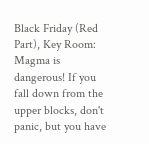Black Friday (Red Part), Key Room: Magma is dangerous! If you fall down from the upper blocks, don't panic, but you have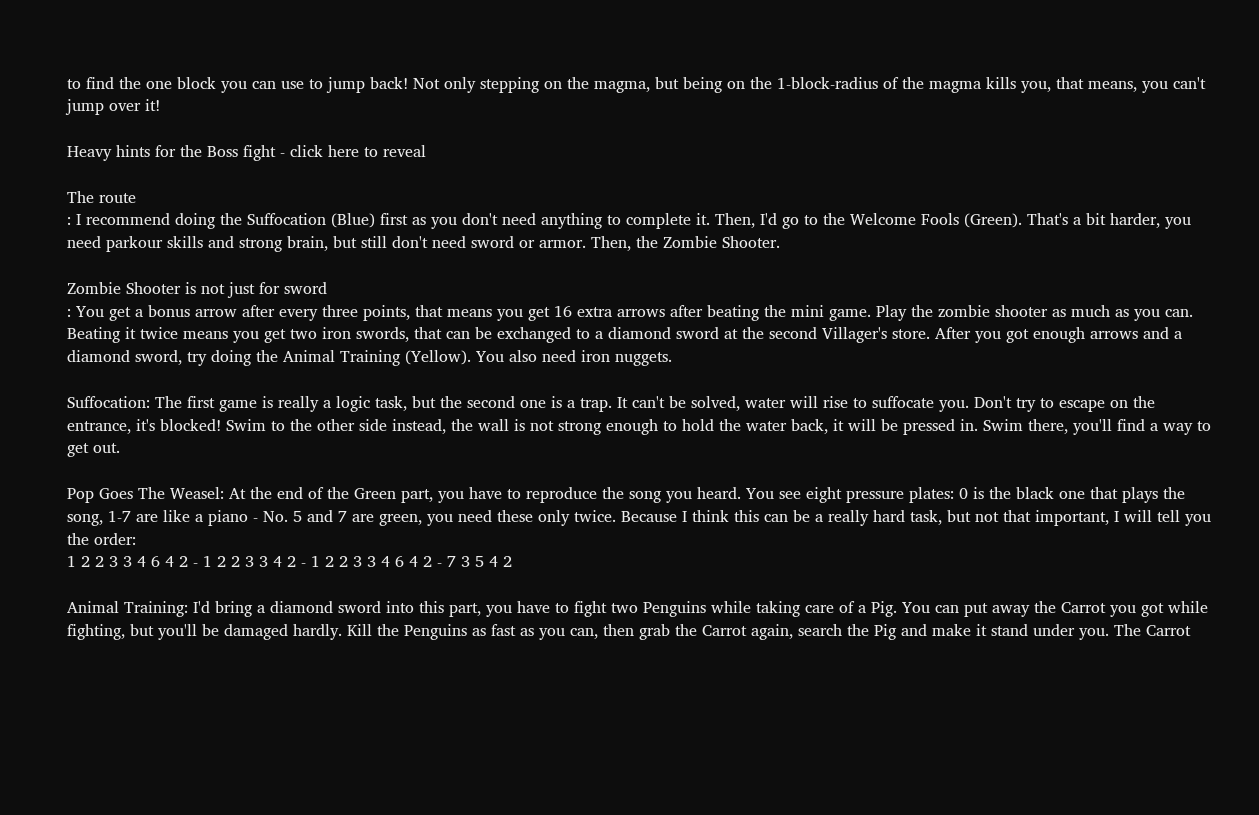to find the one block you can use to jump back! Not only stepping on the magma, but being on the 1-block-radius of the magma kills you, that means, you can't jump over it!

Heavy hints for the Boss fight - click here to reveal

The route
: I recommend doing the Suffocation (Blue) first as you don't need anything to complete it. Then, I'd go to the Welcome Fools (Green). That's a bit harder, you need parkour skills and strong brain, but still don't need sword or armor. Then, the Zombie Shooter.

Zombie Shooter is not just for sword
: You get a bonus arrow after every three points, that means you get 16 extra arrows after beating the mini game. Play the zombie shooter as much as you can. Beating it twice means you get two iron swords, that can be exchanged to a diamond sword at the second Villager's store. After you got enough arrows and a diamond sword, try doing the Animal Training (Yellow). You also need iron nuggets.

Suffocation: The first game is really a logic task, but the second one is a trap. It can't be solved, water will rise to suffocate you. Don't try to escape on the entrance, it's blocked! Swim to the other side instead, the wall is not strong enough to hold the water back, it will be pressed in. Swim there, you'll find a way to get out.

Pop Goes The Weasel: At the end of the Green part, you have to reproduce the song you heard. You see eight pressure plates: 0 is the black one that plays the song, 1-7 are like a piano - No. 5 and 7 are green, you need these only twice. Because I think this can be a really hard task, but not that important, I will tell you the order:
1 2 2 3 3 4 6 4 2 - 1 2 2 3 3 4 2 - 1 2 2 3 3 4 6 4 2 - 7 3 5 4 2

Animal Training: I'd bring a diamond sword into this part, you have to fight two Penguins while taking care of a Pig. You can put away the Carrot you got while fighting, but you'll be damaged hardly. Kill the Penguins as fast as you can, then grab the Carrot again, search the Pig and make it stand under you. The Carrot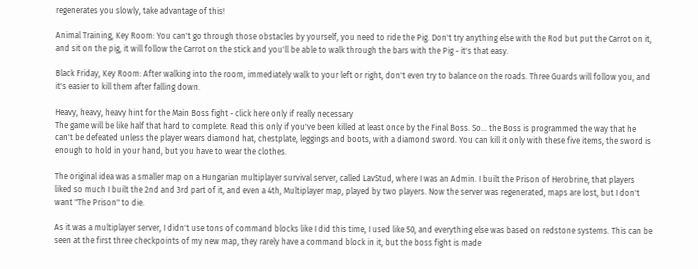regenerates you slowly, take advantage of this!

Animal Training, Key Room: You can't go through those obstacles by yourself, you need to ride the Pig. Don't try anything else with the Rod but put the Carrot on it, and sit on the pig, it will follow the Carrot on the stick and you'll be able to walk through the bars with the Pig - it's that easy.

Black Friday, Key Room: After walking into the room, immediately walk to your left or right, don't even try to balance on the roads. Three Guards will follow you, and it's easier to kill them after falling down.

Heavy, heavy, heavy hint for the Main Boss fight - click here only if really necessary
The game will be like half that hard to complete. Read this only if you've been killed at least once by the Final Boss. So... the Boss is programmed the way that he can't be defeated unless the player wears diamond hat, chestplate, leggings and boots, with a diamond sword. You can kill it only with these five items, the sword is enough to hold in your hand, but you have to wear the clothes.

The original idea was a smaller map on a Hungarian multiplayer survival server, called LavStud, where I was an Admin. I built the Prison of Herobrine, that players liked so much I built the 2nd and 3rd part of it, and even a 4th, Multiplayer map, played by two players. Now the server was regenerated, maps are lost, but I don't want "The Prison" to die.

As it was a multiplayer server, I didn't use tons of command blocks like I did this time, I used like 50, and everything else was based on redstone systems. This can be seen at the first three checkpoints of my new map, they rarely have a command block in it, but the boss fight is made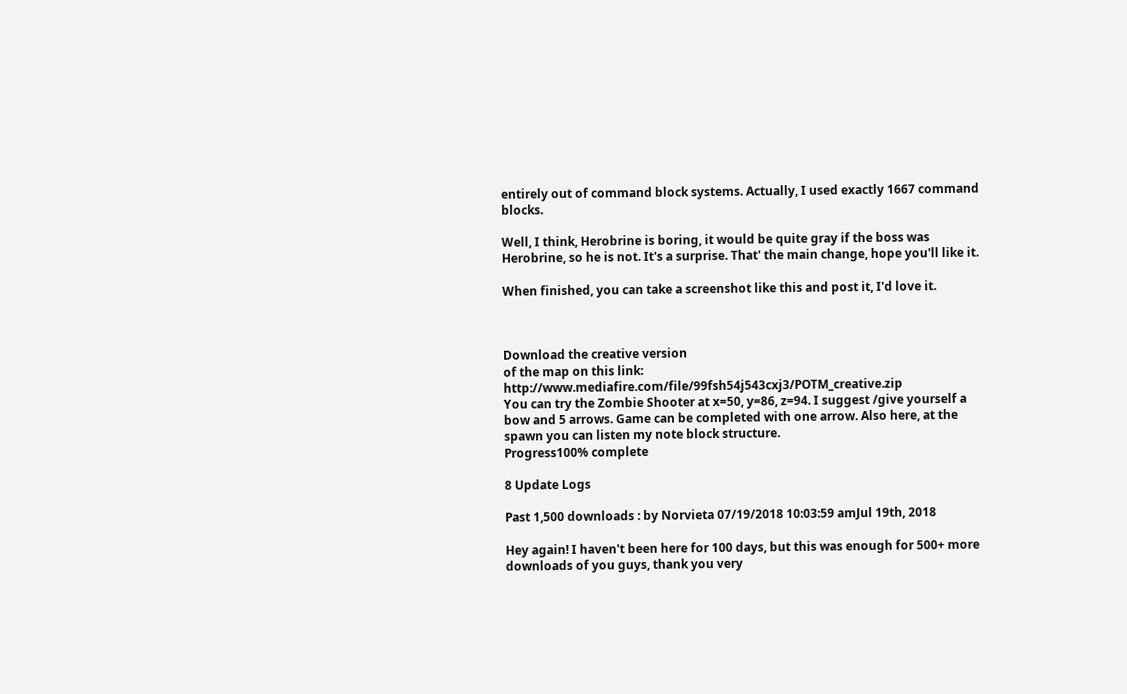entirely out of command block systems. Actually, I used exactly 1667 command blocks.

Well, I think, Herobrine is boring, it would be quite gray if the boss was Herobrine, so he is not. It's a surprise. That' the main change, hope you'll like it.

When finished, you can take a screenshot like this and post it, I'd love it.



Download the creative version
of the map on this link: http://www.mediafire.com/file/99fsh54j543cxj3/POTM_creative.zip
You can try the Zombie Shooter at x=50, y=86, z=94. I suggest /give yourself a bow and 5 arrows. Game can be completed with one arrow. Also here, at the spawn you can listen my note block structure.
Progress100% complete

8 Update Logs

Past 1,500 downloads : by Norvieta 07/19/2018 10:03:59 amJul 19th, 2018

Hey again! I haven't been here for 100 days, but this was enough for 500+ more downloads of you guys, thank you very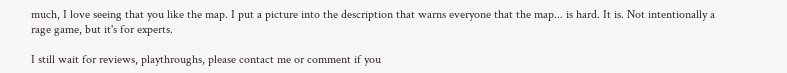much, I love seeing that you like the map. I put a picture into the description that warns everyone that the map... is hard. It is. Not intentionally a rage game, but it's for experts.

I still wait for reviews, playthroughs, please contact me or comment if you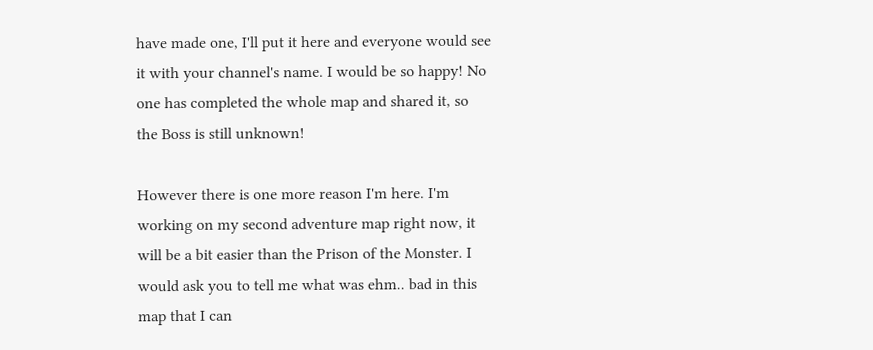have made one, I'll put it here and everyone would see it with your channel's name. I would be so happy! No one has completed the whole map and shared it, so the Boss is still unknown!

However there is one more reason I'm here. I'm working on my second adventure map right now, it will be a bit easier than the Prison of the Monster. I would ask you to tell me what was ehm.. bad in this map that I can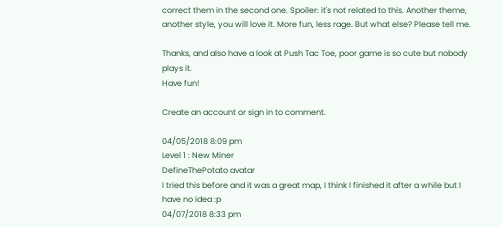correct them in the second one. Spoiler: it's not related to this. Another theme, another style, you will love it. More fun, less rage. But what else? Please tell me.

Thanks, and also have a look at Push Tac Toe, poor game is so cute but nobody plays it.
Have fun!

Create an account or sign in to comment.

04/05/2018 8:09 pm
Level 1 : New Miner
DefineThePotato avatar
I tried this before and it was a great map, I think I finished it after a while but I have no idea :p
04/07/2018 8:33 pm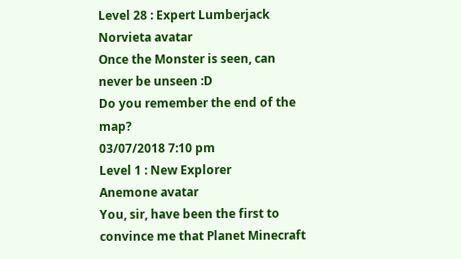Level 28 : Expert Lumberjack
Norvieta avatar
Once the Monster is seen, can never be unseen :D
Do you remember the end of the map?
03/07/2018 7:10 pm
Level 1 : New Explorer
Anemone avatar
You, sir, have been the first to convince me that Planet Minecraft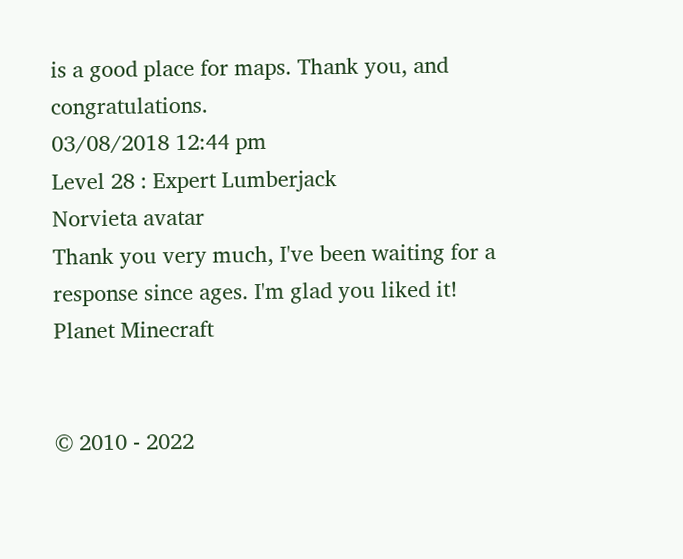is a good place for maps. Thank you, and congratulations.
03/08/2018 12:44 pm
Level 28 : Expert Lumberjack
Norvieta avatar
Thank you very much, I've been waiting for a response since ages. I'm glad you liked it!
Planet Minecraft


© 2010 - 2022